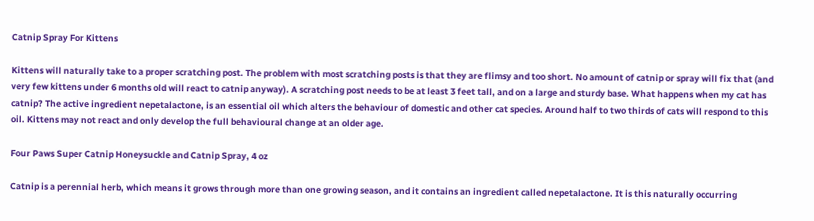Catnip Spray For Kittens

Kittens will naturally take to a proper scratching post. The problem with most scratching posts is that they are flimsy and too short. No amount of catnip or spray will fix that (and very few kittens under 6 months old will react to catnip anyway). A scratching post needs to be at least 3 feet tall, and on a large and sturdy base. What happens when my cat has catnip? The active ingredient nepetalactone, is an essential oil which alters the behaviour of domestic and other cat species. Around half to two thirds of cats will respond to this oil. Kittens may not react and only develop the full behavioural change at an older age.

Four Paws Super Catnip Honeysuckle and Catnip Spray, 4 oz

Catnip is a perennial herb, which means it grows through more than one growing season, and it contains an ingredient called nepetalactone. It is this naturally occurring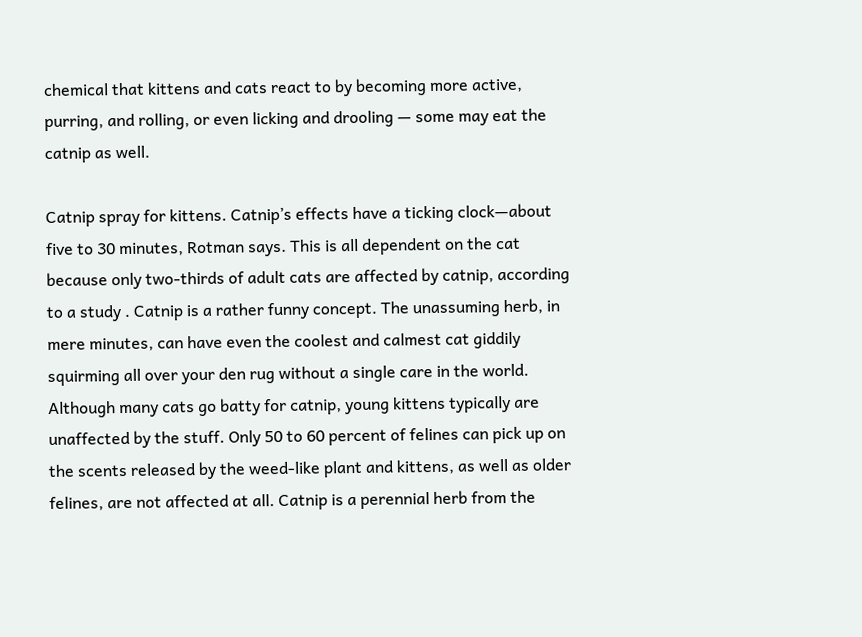chemical that kittens and cats react to by becoming more active, purring, and rolling, or even licking and drooling — some may eat the catnip as well.

Catnip spray for kittens. Catnip’s effects have a ticking clock—about five to 30 minutes, Rotman says. This is all dependent on the cat because only two-thirds of adult cats are affected by catnip, according to a study . Catnip is a rather funny concept. The unassuming herb, in mere minutes, can have even the coolest and calmest cat giddily squirming all over your den rug without a single care in the world. Although many cats go batty for catnip, young kittens typically are unaffected by the stuff. Only 50 to 60 percent of felines can pick up on the scents released by the weed-like plant and kittens, as well as older felines, are not affected at all. Catnip is a perennial herb from the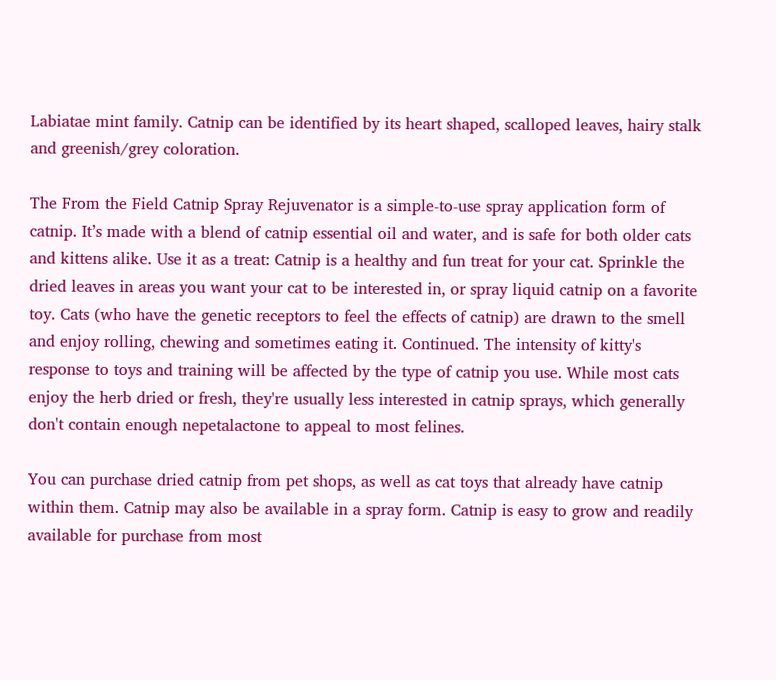Labiatae mint family. Catnip can be identified by its heart shaped, scalloped leaves, hairy stalk and greenish/grey coloration.

The From the Field Catnip Spray Rejuvenator is a simple-to-use spray application form of catnip. It’s made with a blend of catnip essential oil and water, and is safe for both older cats and kittens alike. Use it as a treat: Catnip is a healthy and fun treat for your cat. Sprinkle the dried leaves in areas you want your cat to be interested in, or spray liquid catnip on a favorite toy. Cats (who have the genetic receptors to feel the effects of catnip) are drawn to the smell and enjoy rolling, chewing and sometimes eating it. Continued. The intensity of kitty's response to toys and training will be affected by the type of catnip you use. While most cats enjoy the herb dried or fresh, they're usually less interested in catnip sprays, which generally don't contain enough nepetalactone to appeal to most felines.

You can purchase dried catnip from pet shops, as well as cat toys that already have catnip within them. Catnip may also be available in a spray form. Catnip is easy to grow and readily available for purchase from most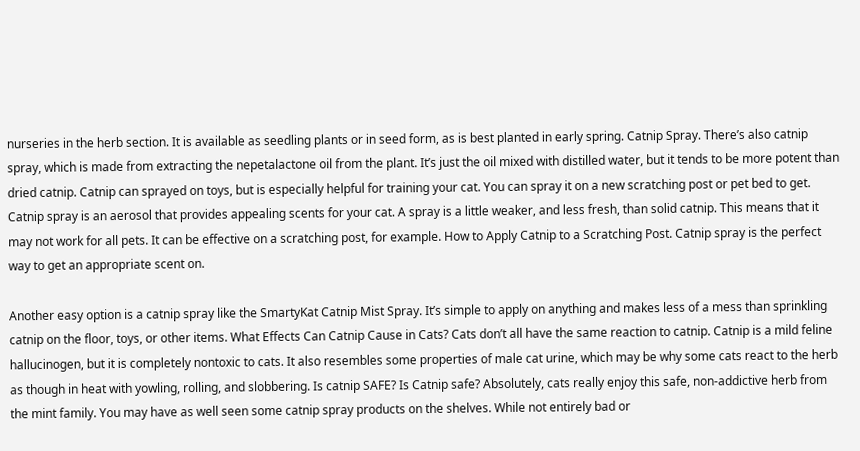nurseries in the herb section. It is available as seedling plants or in seed form, as is best planted in early spring. Catnip Spray. There’s also catnip spray, which is made from extracting the nepetalactone oil from the plant. It’s just the oil mixed with distilled water, but it tends to be more potent than dried catnip. Catnip can sprayed on toys, but is especially helpful for training your cat. You can spray it on a new scratching post or pet bed to get. Catnip spray is an aerosol that provides appealing scents for your cat. A spray is a little weaker, and less fresh, than solid catnip. This means that it may not work for all pets. It can be effective on a scratching post, for example. How to Apply Catnip to a Scratching Post. Catnip spray is the perfect way to get an appropriate scent on.

Another easy option is a catnip spray like the SmartyKat Catnip Mist Spray. It’s simple to apply on anything and makes less of a mess than sprinkling catnip on the floor, toys, or other items. What Effects Can Catnip Cause in Cats? Cats don’t all have the same reaction to catnip. Catnip is a mild feline hallucinogen, but it is completely nontoxic to cats. It also resembles some properties of male cat urine, which may be why some cats react to the herb as though in heat with yowling, rolling, and slobbering. Is catnip SAFE? Is Catnip safe? Absolutely, cats really enjoy this safe, non-addictive herb from the mint family. You may have as well seen some catnip spray products on the shelves. While not entirely bad or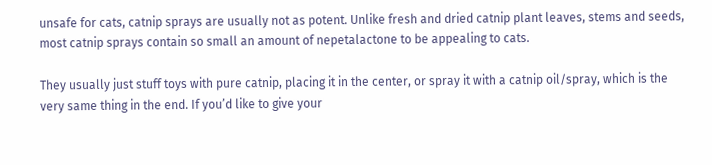unsafe for cats, catnip sprays are usually not as potent. Unlike fresh and dried catnip plant leaves, stems and seeds, most catnip sprays contain so small an amount of nepetalactone to be appealing to cats.

They usually just stuff toys with pure catnip, placing it in the center, or spray it with a catnip oil/spray, which is the very same thing in the end. If you’d like to give your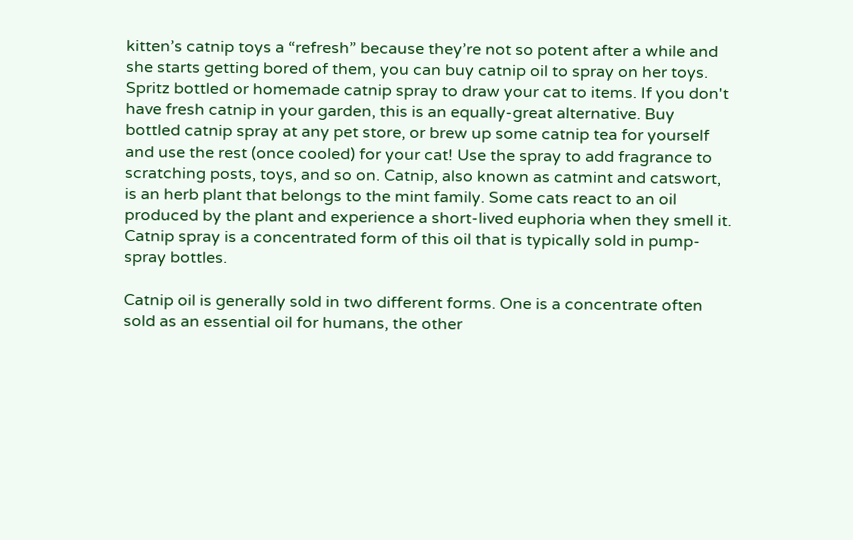kitten’s catnip toys a “refresh” because they’re not so potent after a while and she starts getting bored of them, you can buy catnip oil to spray on her toys. Spritz bottled or homemade catnip spray to draw your cat to items. If you don't have fresh catnip in your garden, this is an equally-great alternative. Buy bottled catnip spray at any pet store, or brew up some catnip tea for yourself and use the rest (once cooled) for your cat! Use the spray to add fragrance to scratching posts, toys, and so on. Catnip, also known as catmint and catswort, is an herb plant that belongs to the mint family. Some cats react to an oil produced by the plant and experience a short-lived euphoria when they smell it. Catnip spray is a concentrated form of this oil that is typically sold in pump-spray bottles.

Catnip oil is generally sold in two different forms. One is a concentrate often sold as an essential oil for humans, the other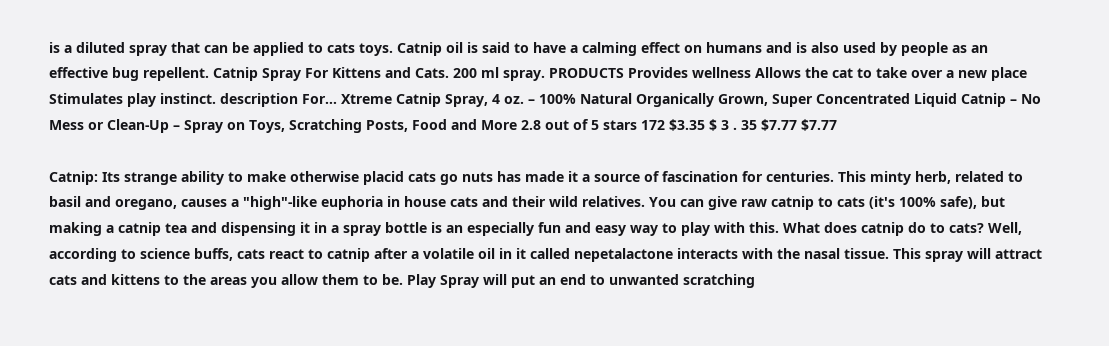is a diluted spray that can be applied to cats toys. Catnip oil is said to have a calming effect on humans and is also used by people as an effective bug repellent. Catnip Spray For Kittens and Cats. 200 ml spray. PRODUCTS Provides wellness Allows the cat to take over a new place Stimulates play instinct. description For… Xtreme Catnip Spray, 4 oz. – 100% Natural Organically Grown, Super Concentrated Liquid Catnip – No Mess or Clean-Up – Spray on Toys, Scratching Posts, Food and More 2.8 out of 5 stars 172 $3.35 $ 3 . 35 $7.77 $7.77

Catnip: Its strange ability to make otherwise placid cats go nuts has made it a source of fascination for centuries. This minty herb, related to basil and oregano, causes a "high"-like euphoria in house cats and their wild relatives. You can give raw catnip to cats (it's 100% safe), but making a catnip tea and dispensing it in a spray bottle is an especially fun and easy way to play with this. What does catnip do to cats? Well, according to science buffs, cats react to catnip after a volatile oil in it called nepetalactone interacts with the nasal tissue. This spray will attract cats and kittens to the areas you allow them to be. Play Spray will put an end to unwanted scratching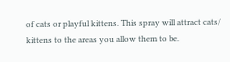of cats or playful kittens. This spray will attract cats/ kittens to the areas you allow them to be.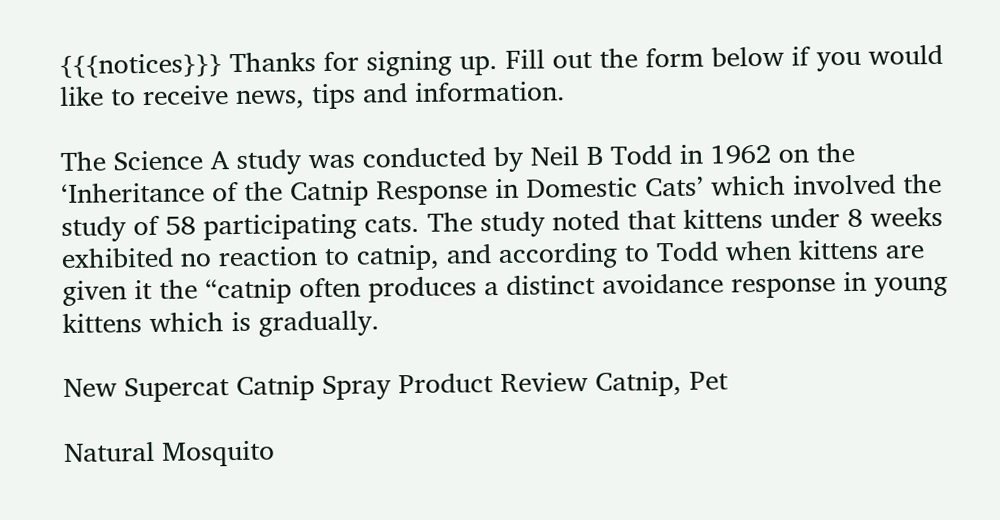{{{notices}}} Thanks for signing up. Fill out the form below if you would like to receive news, tips and information.

The Science A study was conducted by Neil B Todd in 1962 on the ‘Inheritance of the Catnip Response in Domestic Cats’ which involved the study of 58 participating cats. The study noted that kittens under 8 weeks exhibited no reaction to catnip, and according to Todd when kittens are given it the “catnip often produces a distinct avoidance response in young kittens which is gradually.

New Supercat Catnip Spray Product Review Catnip, Pet

Natural Mosquito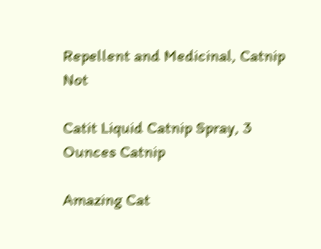Repellent and Medicinal, Catnip Not

Catit Liquid Catnip Spray, 3 Ounces Catnip

Amazing Cat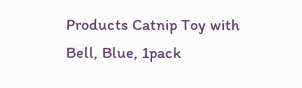Products Catnip Toy with Bell, Blue, 1pack